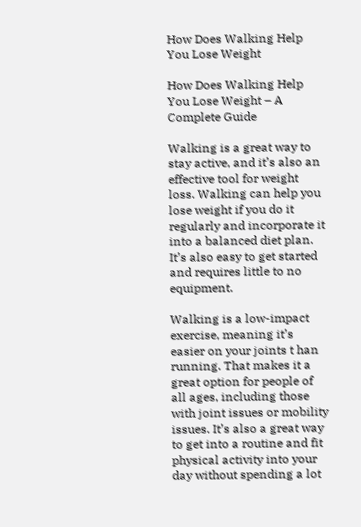How Does Walking Help You Lose Weight

How Does Walking Help You Lose Weight – A Complete Guide

Walking is a great way to stay active, and it’s also an effective tool for weight loss. Walking can help you lose weight if you do it regularly and incorporate it into a balanced diet plan. It’s also easy to get started and requires little to no equipment.

Walking is a low-impact exercise, meaning it’s easier on your joints t han running. That makes it a great option for people of all ages, including those with joint issues or mobility issues. It’s also a great way to get into a routine and fit physical activity into your day without spending a lot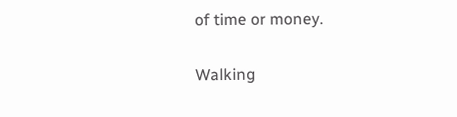of time or money.

Walking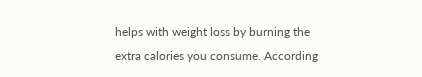helps with weight loss by burning the extra calories you consume. According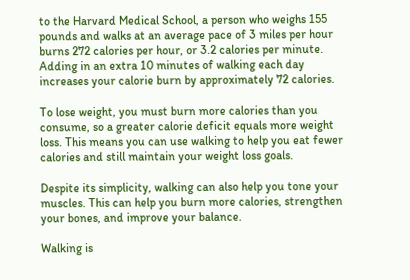to the Harvard Medical School, a person who weighs 155 pounds and walks at an average pace of 3 miles per hour burns 272 calories per hour, or 3.2 calories per minute. Adding in an extra 10 minutes of walking each day increases your calorie burn by approximately 72 calories.

To lose weight, you must burn more calories than you consume, so a greater calorie deficit equals more weight loss. This means you can use walking to help you eat fewer calories and still maintain your weight loss goals.

Despite its simplicity, walking can also help you tone your muscles. This can help you burn more calories, strengthen your bones, and improve your balance.

Walking is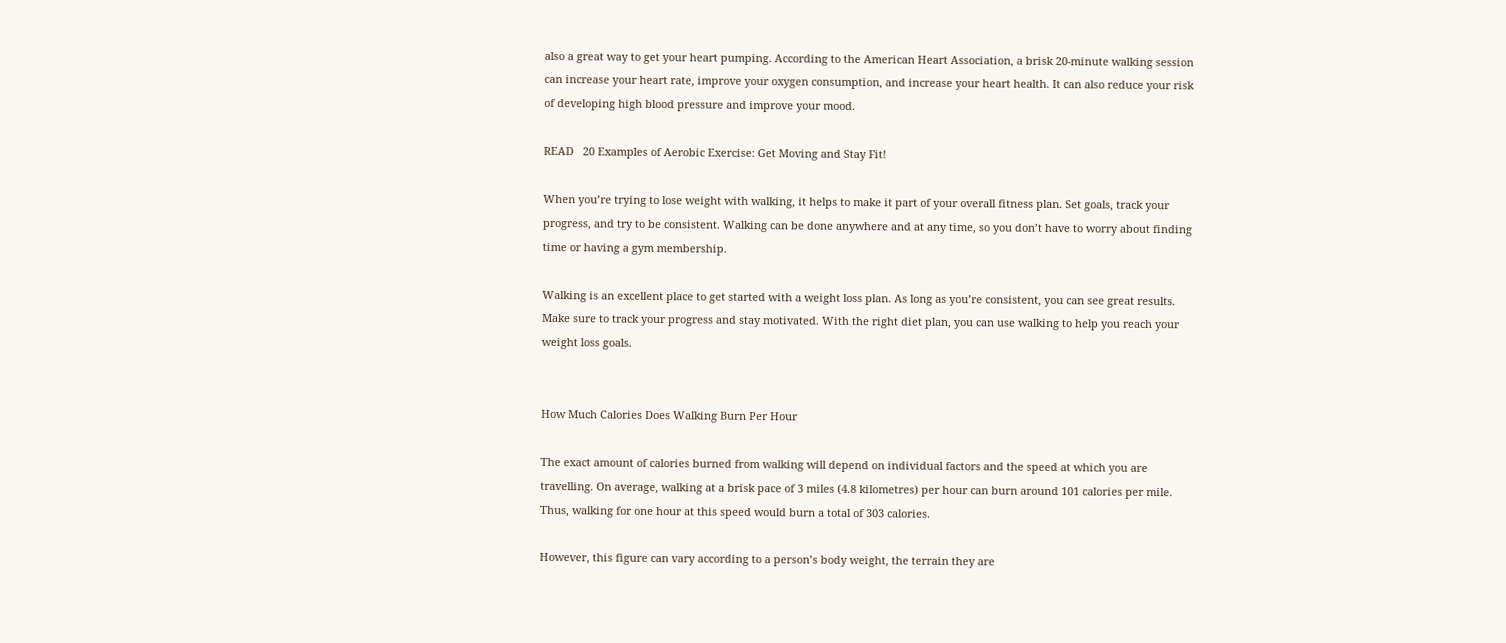also a great way to get your heart pumping. According to the American Heart Association, a brisk 20-minute walking session can increase your heart rate, improve your oxygen consumption, and increase your heart health. It can also reduce your risk of developing high blood pressure and improve your mood.

READ   20 Examples of Aerobic Exercise: Get Moving and Stay Fit!

When you’re trying to lose weight with walking, it helps to make it part of your overall fitness plan. Set goals, track your progress, and try to be consistent. Walking can be done anywhere and at any time, so you don’t have to worry about finding time or having a gym membership.

Walking is an excellent place to get started with a weight loss plan. As long as you’re consistent, you can see great results. Make sure to track your progress and stay motivated. With the right diet plan, you can use walking to help you reach your weight loss goals.


How Much Calories Does Walking Burn Per Hour

The exact amount of calories burned from walking will depend on individual factors and the speed at which you are travelling. On average, walking at a brisk pace of 3 miles (4.8 kilometres) per hour can burn around 101 calories per mile. Thus, walking for one hour at this speed would burn a total of 303 calories.

However, this figure can vary according to a person’s body weight, the terrain they are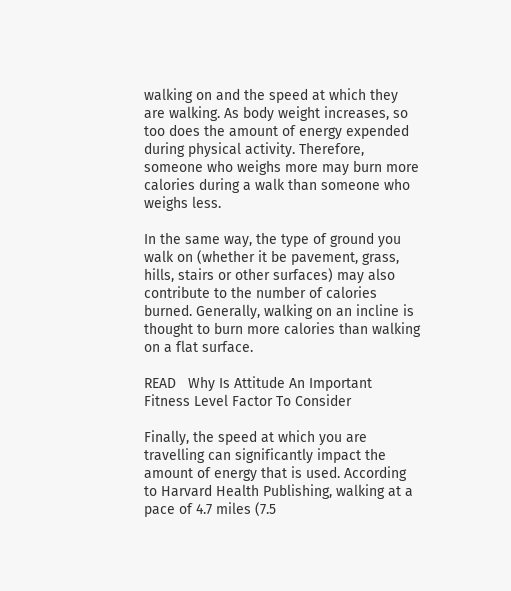walking on and the speed at which they are walking. As body weight increases, so too does the amount of energy expended during physical activity. Therefore, someone who weighs more may burn more calories during a walk than someone who weighs less.

In the same way, the type of ground you walk on (whether it be pavement, grass, hills, stairs or other surfaces) may also contribute to the number of calories burned. Generally, walking on an incline is thought to burn more calories than walking on a flat surface.

READ   Why Is Attitude An Important Fitness Level Factor To Consider

Finally, the speed at which you are travelling can significantly impact the amount of energy that is used. According to Harvard Health Publishing, walking at a pace of 4.7 miles (7.5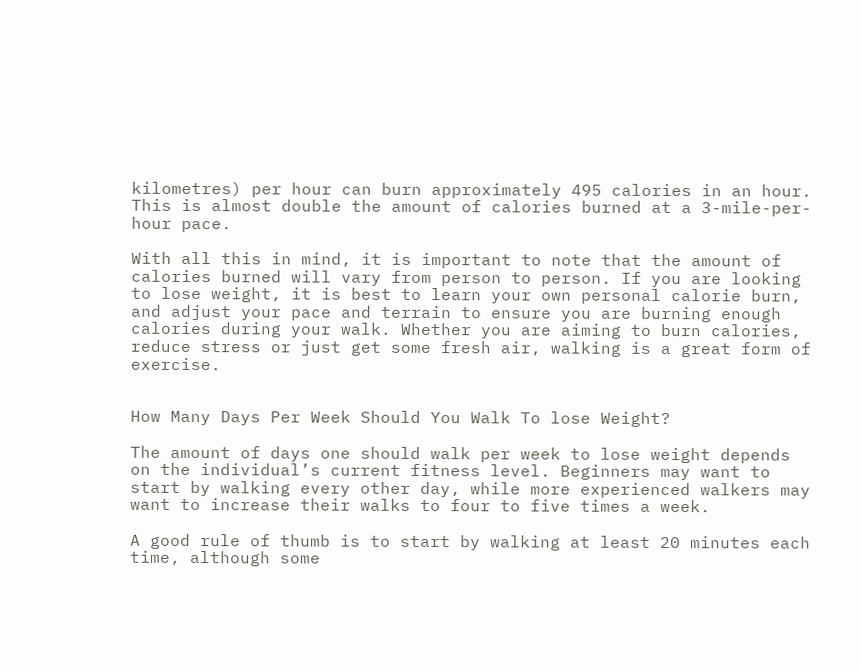kilometres) per hour can burn approximately 495 calories in an hour. This is almost double the amount of calories burned at a 3-mile-per-hour pace.

With all this in mind, it is important to note that the amount of calories burned will vary from person to person. If you are looking to lose weight, it is best to learn your own personal calorie burn, and adjust your pace and terrain to ensure you are burning enough calories during your walk. Whether you are aiming to burn calories, reduce stress or just get some fresh air, walking is a great form of exercise.


How Many Days Per Week Should You Walk To lose Weight?

The amount of days one should walk per week to lose weight depends on the individual’s current fitness level. Beginners may want to start by walking every other day, while more experienced walkers may want to increase their walks to four to five times a week.

A good rule of thumb is to start by walking at least 20 minutes each time, although some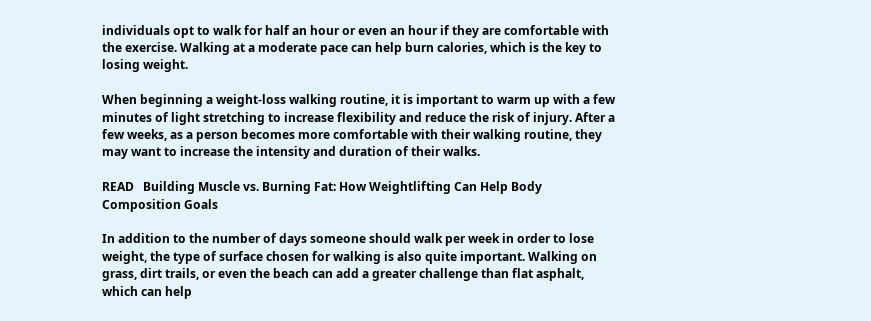individuals opt to walk for half an hour or even an hour if they are comfortable with the exercise. Walking at a moderate pace can help burn calories, which is the key to losing weight.

When beginning a weight-loss walking routine, it is important to warm up with a few minutes of light stretching to increase flexibility and reduce the risk of injury. After a few weeks, as a person becomes more comfortable with their walking routine, they may want to increase the intensity and duration of their walks.

READ   Building Muscle vs. Burning Fat: How Weightlifting Can Help Body Composition Goals

In addition to the number of days someone should walk per week in order to lose weight, the type of surface chosen for walking is also quite important. Walking on grass, dirt trails, or even the beach can add a greater challenge than flat asphalt, which can help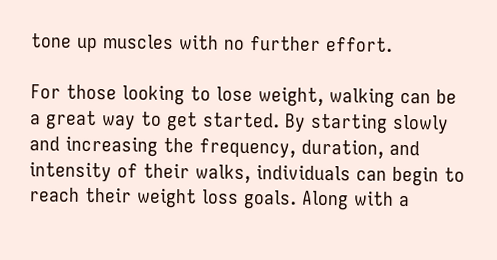tone up muscles with no further effort.

For those looking to lose weight, walking can be a great way to get started. By starting slowly and increasing the frequency, duration, and intensity of their walks, individuals can begin to reach their weight loss goals. Along with a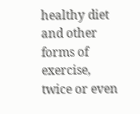healthy diet and other forms of exercise, twice or even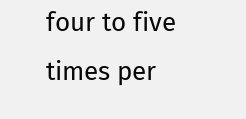four to five times per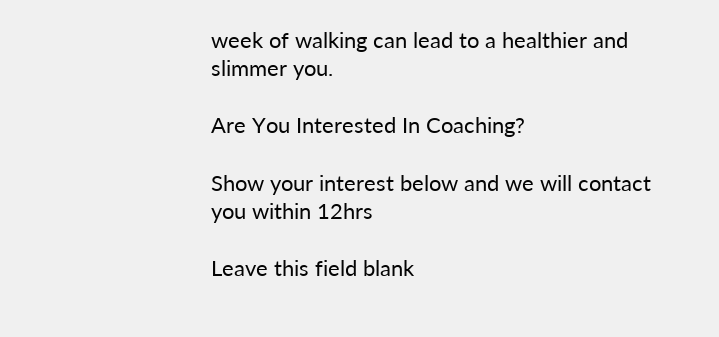week of walking can lead to a healthier and slimmer you.

Are You Interested In Coaching?

Show your interest below and we will contact you within 12hrs

Leave this field blank